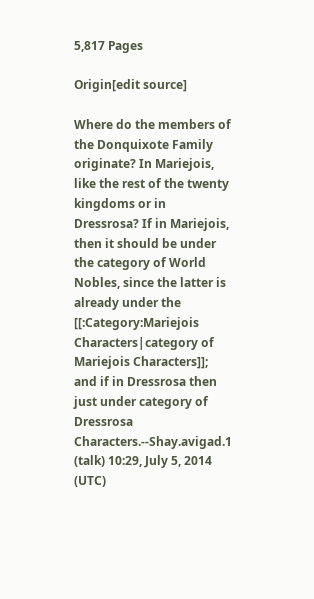5,817 Pages

Origin[edit source]

Where do the members of the Donquixote Family originate? In Mariejois, like the rest of the twenty kingdoms or in Dressrosa? If in Mariejois, then it should be under the category of World Nobles, since the latter is already under the [[:Category:Mariejois Characters|category of Mariejois Characters]]; and if in Dressrosa then just under category of Dressrosa Characters.--Shay.avigad.1 (talk) 10:29, July 5, 2014 (UTC)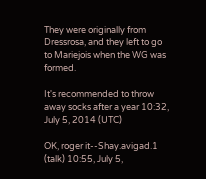They were originally from Dressrosa, and they left to go to Mariejois when the WG was formed.

It's recommended to throw away socks after a year 10:32, July 5, 2014 (UTC)

OK, roger it--Shay.avigad.1 (talk) 10:55, July 5,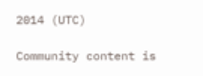2014 (UTC)

Community content is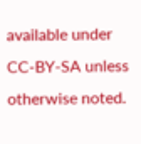available under CC-BY-SA unless otherwise noted.